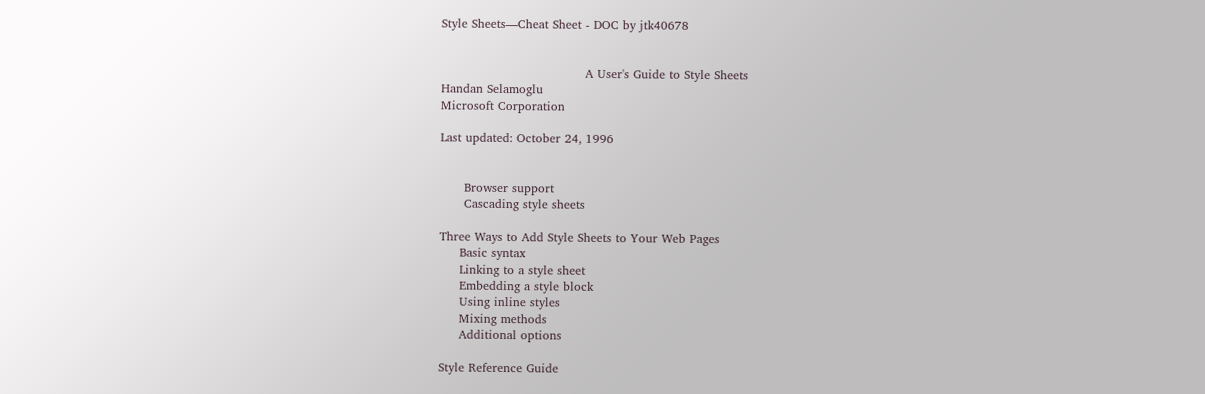Style Sheets—Cheat Sheet - DOC by jtk40678


                                    A User's Guide to Style Sheets
Handan Selamoglu
Microsoft Corporation

Last updated: October 24, 1996


      Browser support
      Cascading style sheets

Three Ways to Add Style Sheets to Your Web Pages
     Basic syntax
     Linking to a style sheet
     Embedding a style block
     Using inline styles
     Mixing methods
     Additional options

Style Reference Guide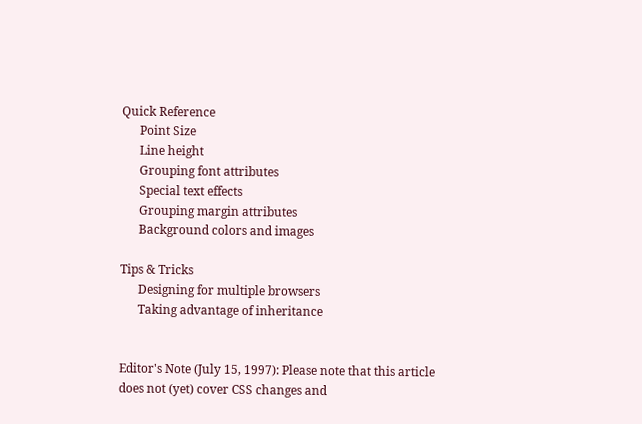Quick Reference
      Point Size
      Line height
      Grouping font attributes
      Special text effects
      Grouping margin attributes
      Background colors and images

Tips & Tricks
      Designing for multiple browsers
      Taking advantage of inheritance


Editor's Note (July 15, 1997): Please note that this article does not (yet) cover CSS changes and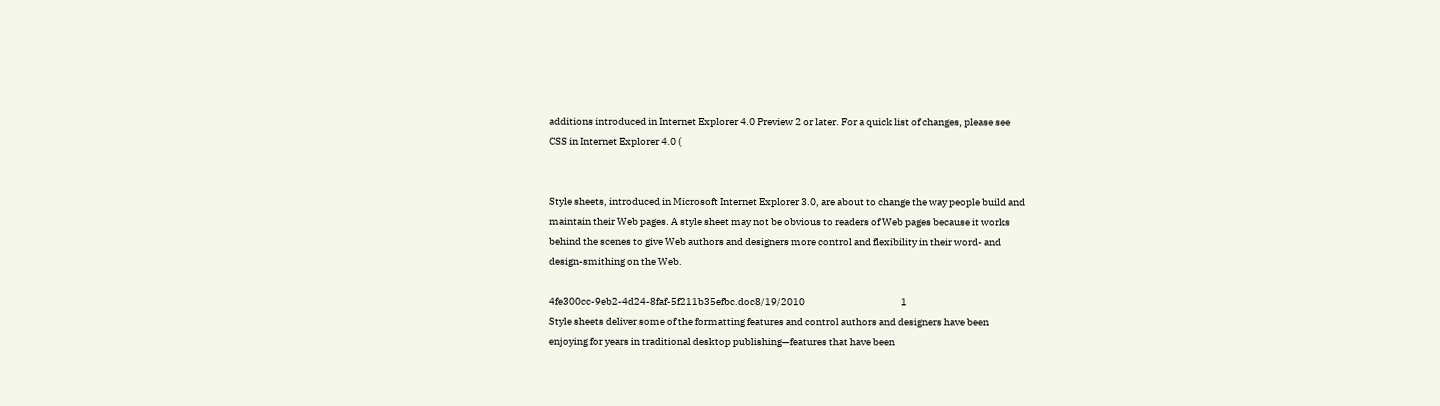additions introduced in Internet Explorer 4.0 Preview 2 or later. For a quick list of changes, please see
CSS in Internet Explorer 4.0 (


Style sheets, introduced in Microsoft Internet Explorer 3.0, are about to change the way people build and
maintain their Web pages. A style sheet may not be obvious to readers of Web pages because it works
behind the scenes to give Web authors and designers more control and flexibility in their word- and
design-smithing on the Web.

4fe300cc-9eb2-4d24-8faf-5f211b35efbc.doc8/19/2010                                                1
Style sheets deliver some of the formatting features and control authors and designers have been
enjoying for years in traditional desktop publishing—features that have been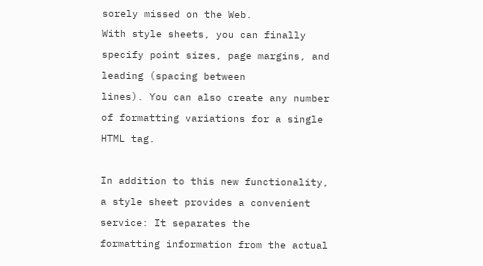sorely missed on the Web.
With style sheets, you can finally specify point sizes, page margins, and leading (spacing between
lines). You can also create any number of formatting variations for a single HTML tag.

In addition to this new functionality, a style sheet provides a convenient service: It separates the
formatting information from the actual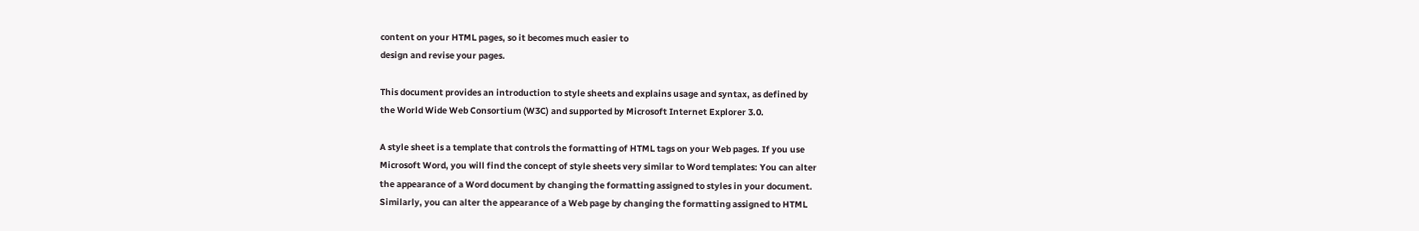content on your HTML pages, so it becomes much easier to
design and revise your pages.

This document provides an introduction to style sheets and explains usage and syntax, as defined by
the World Wide Web Consortium (W3C) and supported by Microsoft Internet Explorer 3.0.

A style sheet is a template that controls the formatting of HTML tags on your Web pages. If you use
Microsoft Word, you will find the concept of style sheets very similar to Word templates: You can alter
the appearance of a Word document by changing the formatting assigned to styles in your document.
Similarly, you can alter the appearance of a Web page by changing the formatting assigned to HTML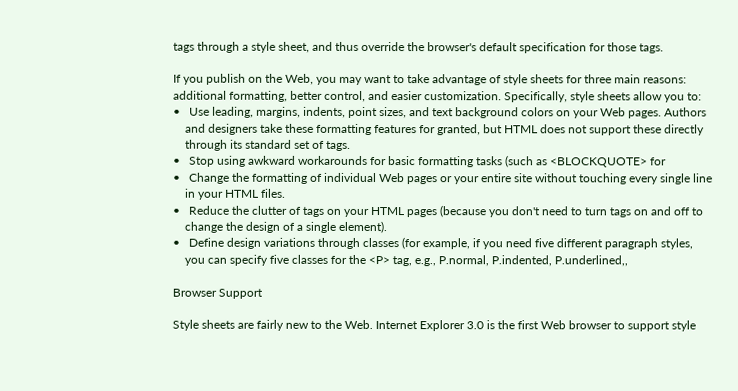tags through a style sheet, and thus override the browser's default specification for those tags.

If you publish on the Web, you may want to take advantage of style sheets for three main reasons:
additional formatting, better control, and easier customization. Specifically, style sheets allow you to:
•   Use leading, margins, indents, point sizes, and text background colors on your Web pages. Authors
    and designers take these formatting features for granted, but HTML does not support these directly
    through its standard set of tags.
•   Stop using awkward workarounds for basic formatting tasks (such as <BLOCKQUOTE> for
•   Change the formatting of individual Web pages or your entire site without touching every single line
    in your HTML files.
•   Reduce the clutter of tags on your HTML pages (because you don't need to turn tags on and off to
    change the design of a single element).
•   Define design variations through classes (for example, if you need five different paragraph styles,
    you can specify five classes for the <P> tag, e.g., P.normal, P.indented, P.underlined,,

Browser Support

Style sheets are fairly new to the Web. Internet Explorer 3.0 is the first Web browser to support style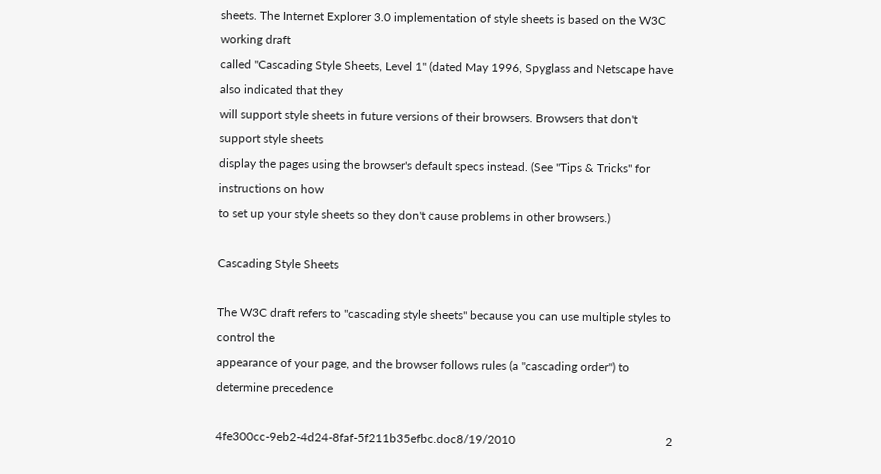sheets. The Internet Explorer 3.0 implementation of style sheets is based on the W3C working draft
called "Cascading Style Sheets, Level 1" (dated May 1996, Spyglass and Netscape have also indicated that they
will support style sheets in future versions of their browsers. Browsers that don't support style sheets
display the pages using the browser's default specs instead. (See "Tips & Tricks" for instructions on how
to set up your style sheets so they don't cause problems in other browsers.)

Cascading Style Sheets

The W3C draft refers to "cascading style sheets" because you can use multiple styles to control the
appearance of your page, and the browser follows rules (a "cascading order") to determine precedence

4fe300cc-9eb2-4d24-8faf-5f211b35efbc.doc8/19/2010                                                  2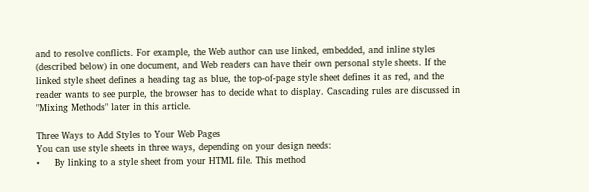and to resolve conflicts. For example, the Web author can use linked, embedded, and inline styles
(described below) in one document, and Web readers can have their own personal style sheets. If the
linked style sheet defines a heading tag as blue, the top-of-page style sheet defines it as red, and the
reader wants to see purple, the browser has to decide what to display. Cascading rules are discussed in
"Mixing Methods" later in this article.

Three Ways to Add Styles to Your Web Pages
You can use style sheets in three ways, depending on your design needs:
•     By linking to a style sheet from your HTML file. This method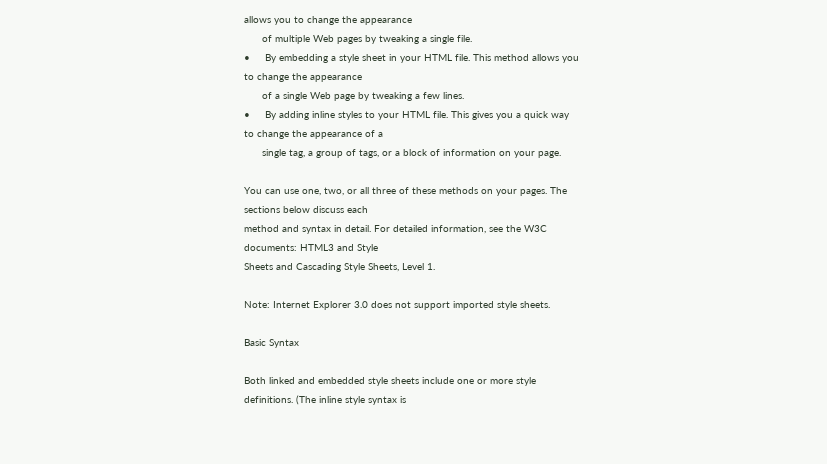allows you to change the appearance
      of multiple Web pages by tweaking a single file.
•     By embedding a style sheet in your HTML file. This method allows you to change the appearance
      of a single Web page by tweaking a few lines.
•     By adding inline styles to your HTML file. This gives you a quick way to change the appearance of a
      single tag, a group of tags, or a block of information on your page.

You can use one, two, or all three of these methods on your pages. The sections below discuss each
method and syntax in detail. For detailed information, see the W3C documents: HTML3 and Style
Sheets and Cascading Style Sheets, Level 1.

Note: Internet Explorer 3.0 does not support imported style sheets.

Basic Syntax

Both linked and embedded style sheets include one or more style definitions. (The inline style syntax is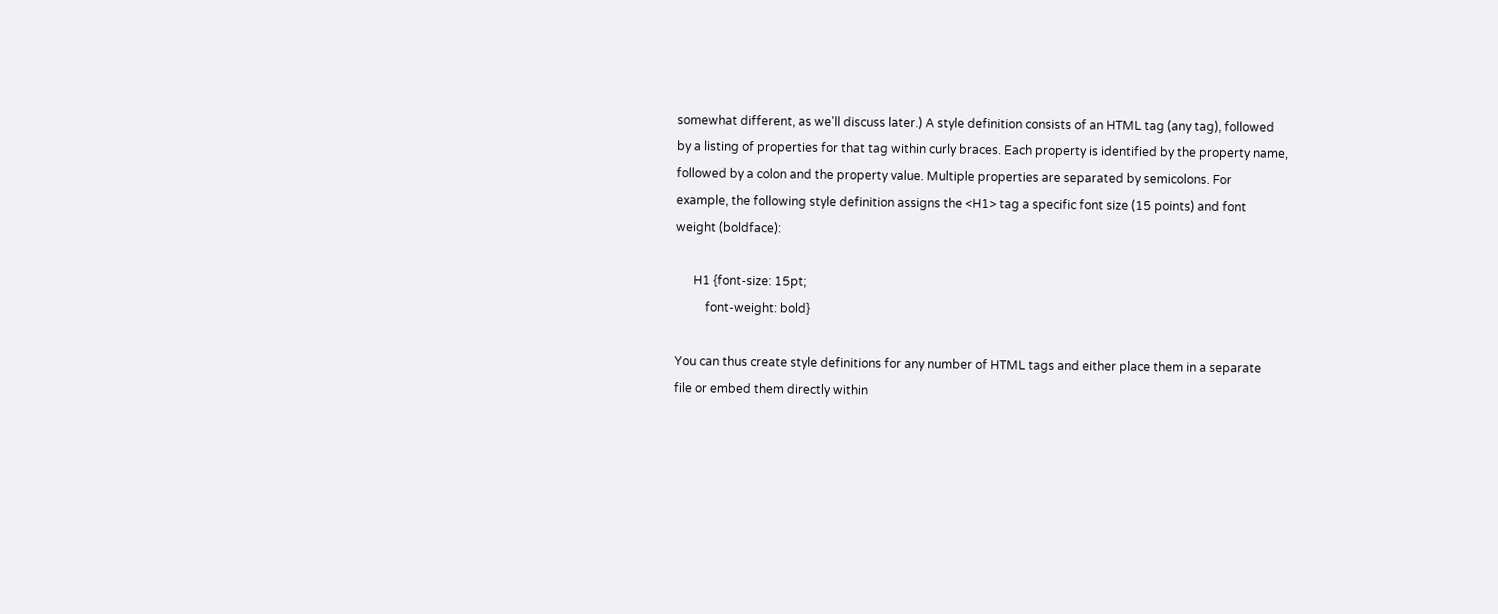somewhat different, as we'll discuss later.) A style definition consists of an HTML tag (any tag), followed
by a listing of properties for that tag within curly braces. Each property is identified by the property name,
followed by a colon and the property value. Multiple properties are separated by semicolons. For
example, the following style definition assigns the <H1> tag a specific font size (15 points) and font
weight (boldface):

      H1 {font-size: 15pt;
          font-weight: bold}

You can thus create style definitions for any number of HTML tags and either place them in a separate
file or embed them directly within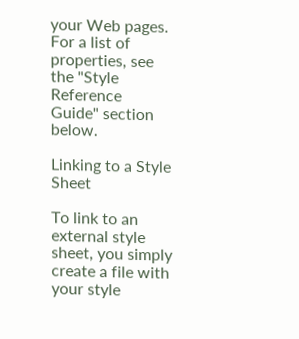your Web pages. For a list of properties, see the "Style Reference
Guide" section below.

Linking to a Style Sheet

To link to an external style sheet, you simply create a file with your style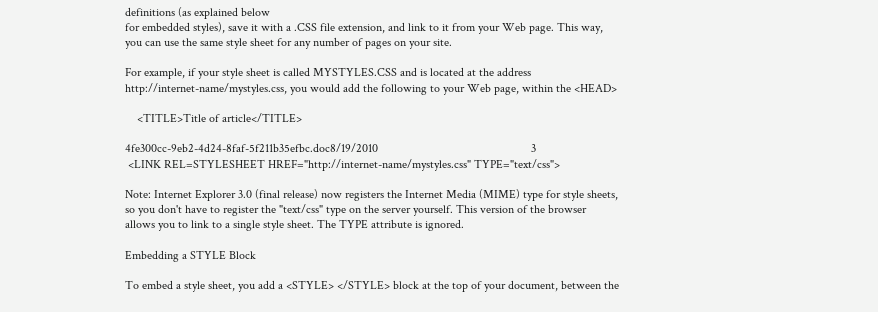definitions (as explained below
for embedded styles), save it with a .CSS file extension, and link to it from your Web page. This way,
you can use the same style sheet for any number of pages on your site.

For example, if your style sheet is called MYSTYLES.CSS and is located at the address
http://internet-name/mystyles.css, you would add the following to your Web page, within the <HEAD>

    <TITLE>Title of article</TITLE>

4fe300cc-9eb2-4d24-8faf-5f211b35efbc.doc8/19/2010                                                   3
 <LINK REL=STYLESHEET HREF="http://internet-name/mystyles.css" TYPE="text/css">

Note: Internet Explorer 3.0 (final release) now registers the Internet Media (MIME) type for style sheets,
so you don't have to register the "text/css" type on the server yourself. This version of the browser
allows you to link to a single style sheet. The TYPE attribute is ignored.

Embedding a STYLE Block

To embed a style sheet, you add a <STYLE> </STYLE> block at the top of your document, between the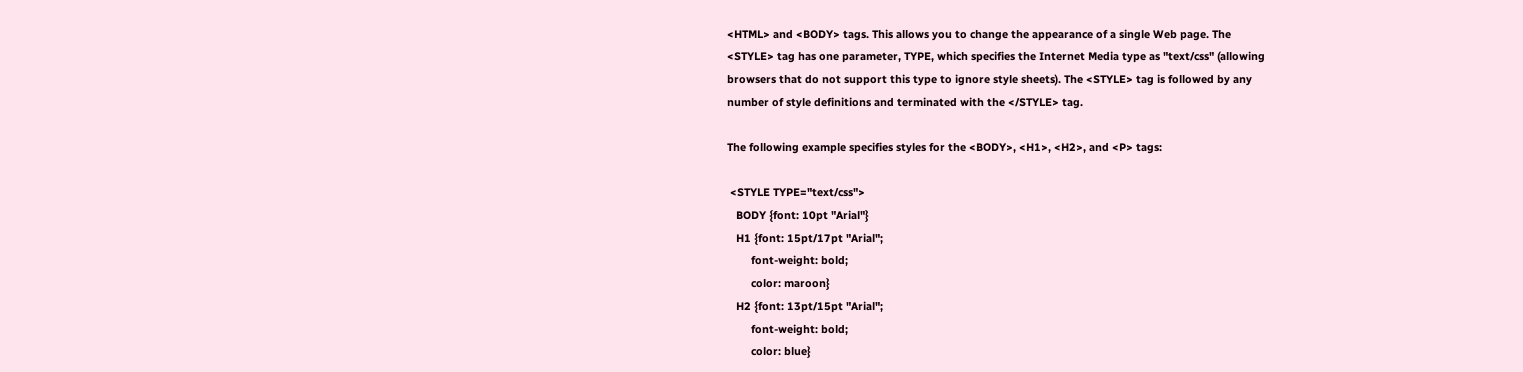<HTML> and <BODY> tags. This allows you to change the appearance of a single Web page. The
<STYLE> tag has one parameter, TYPE, which specifies the Internet Media type as "text/css" (allowing
browsers that do not support this type to ignore style sheets). The <STYLE> tag is followed by any
number of style definitions and terminated with the </STYLE> tag.

The following example specifies styles for the <BODY>, <H1>, <H2>, and <P> tags:

 <STYLE TYPE="text/css">
   BODY {font: 10pt "Arial"}
   H1 {font: 15pt/17pt "Arial";
        font-weight: bold;
        color: maroon}
   H2 {font: 13pt/15pt "Arial";
        font-weight: bold;
        color: blue}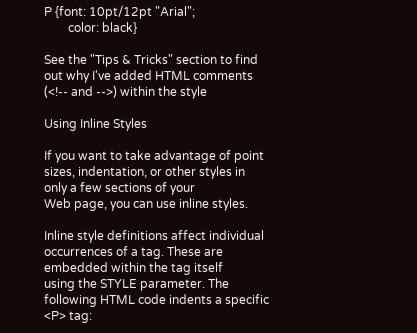P {font: 10pt/12pt "Arial";
        color: black}

See the "Tips & Tricks" section to find out why I've added HTML comments (<!-- and -->) within the style

Using Inline Styles

If you want to take advantage of point sizes, indentation, or other styles in only a few sections of your
Web page, you can use inline styles.

Inline style definitions affect individual occurrences of a tag. These are embedded within the tag itself
using the STYLE parameter. The following HTML code indents a specific <P> tag: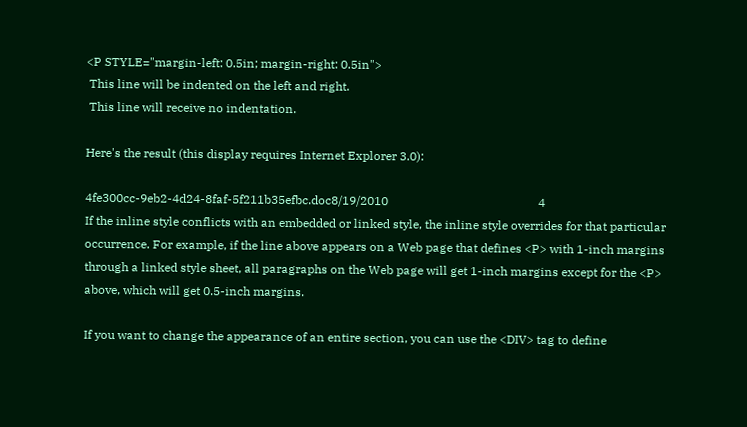<P STYLE="margin-left: 0.5in; margin-right: 0.5in">
 This line will be indented on the left and right.
 This line will receive no indentation.

Here's the result (this display requires Internet Explorer 3.0):

4fe300cc-9eb2-4d24-8faf-5f211b35efbc.doc8/19/2010                                                  4
If the inline style conflicts with an embedded or linked style, the inline style overrides for that particular
occurrence. For example, if the line above appears on a Web page that defines <P> with 1-inch margins
through a linked style sheet, all paragraphs on the Web page will get 1-inch margins except for the <P>
above, which will get 0.5-inch margins.

If you want to change the appearance of an entire section, you can use the <DIV> tag to define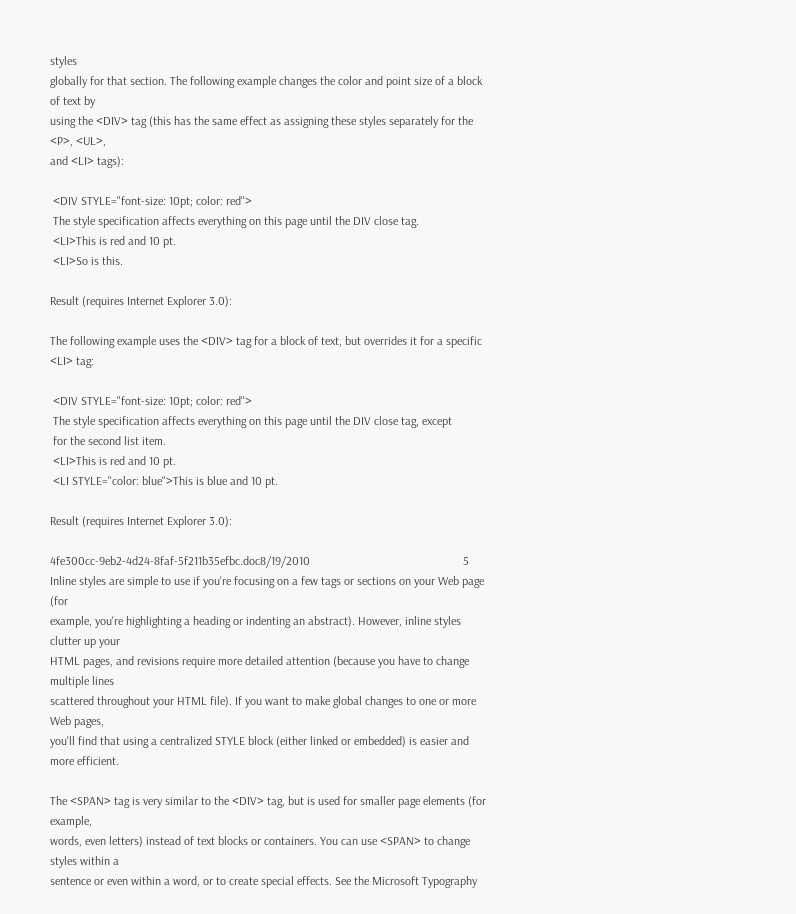styles
globally for that section. The following example changes the color and point size of a block of text by
using the <DIV> tag (this has the same effect as assigning these styles separately for the <P>, <UL>,
and <LI> tags):

 <DIV STYLE="font-size: 10pt; color: red">
 The style specification affects everything on this page until the DIV close tag.
 <LI>This is red and 10 pt.
 <LI>So is this.

Result (requires Internet Explorer 3.0):

The following example uses the <DIV> tag for a block of text, but overrides it for a specific <LI> tag:

 <DIV STYLE="font-size: 10pt; color: red">
 The style specification affects everything on this page until the DIV close tag, except
 for the second list item.
 <LI>This is red and 10 pt.
 <LI STYLE="color: blue">This is blue and 10 pt.

Result (requires Internet Explorer 3.0):

4fe300cc-9eb2-4d24-8faf-5f211b35efbc.doc8/19/2010                                                   5
Inline styles are simple to use if you're focusing on a few tags or sections on your Web page (for
example, you're highlighting a heading or indenting an abstract). However, inline styles clutter up your
HTML pages, and revisions require more detailed attention (because you have to change multiple lines
scattered throughout your HTML file). If you want to make global changes to one or more Web pages,
you'll find that using a centralized STYLE block (either linked or embedded) is easier and more efficient.

The <SPAN> tag is very similar to the <DIV> tag, but is used for smaller page elements (for example,
words, even letters) instead of text blocks or containers. You can use <SPAN> to change styles within a
sentence or even within a word, or to create special effects. See the Microsoft Typography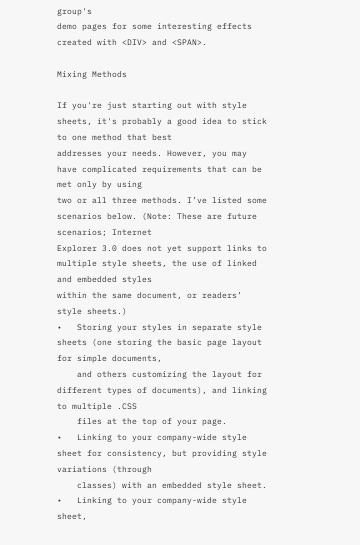group's
demo pages for some interesting effects created with <DIV> and <SPAN>.

Mixing Methods

If you're just starting out with style sheets, it's probably a good idea to stick to one method that best
addresses your needs. However, you may have complicated requirements that can be met only by using
two or all three methods. I’ve listed some scenarios below. (Note: These are future scenarios; Internet
Explorer 3.0 does not yet support links to multiple style sheets, the use of linked and embedded styles
within the same document, or readers’ style sheets.)
•   Storing your styles in separate style sheets (one storing the basic page layout for simple documents,
    and others customizing the layout for different types of documents), and linking to multiple .CSS
    files at the top of your page.
•   Linking to your company-wide style sheet for consistency, but providing style variations (through
    classes) with an embedded style sheet.
•   Linking to your company-wide style sheet,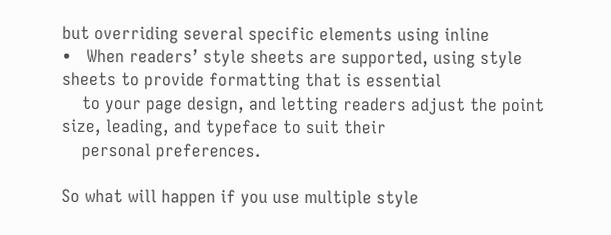but overriding several specific elements using inline
•   When readers’ style sheets are supported, using style sheets to provide formatting that is essential
    to your page design, and letting readers adjust the point size, leading, and typeface to suit their
    personal preferences.

So what will happen if you use multiple style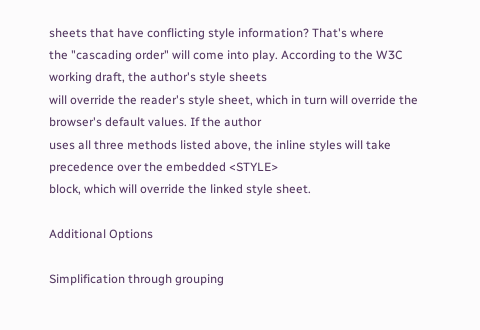sheets that have conflicting style information? That's where
the "cascading order" will come into play. According to the W3C working draft, the author's style sheets
will override the reader's style sheet, which in turn will override the browser's default values. If the author
uses all three methods listed above, the inline styles will take precedence over the embedded <STYLE>
block, which will override the linked style sheet.

Additional Options

Simplification through grouping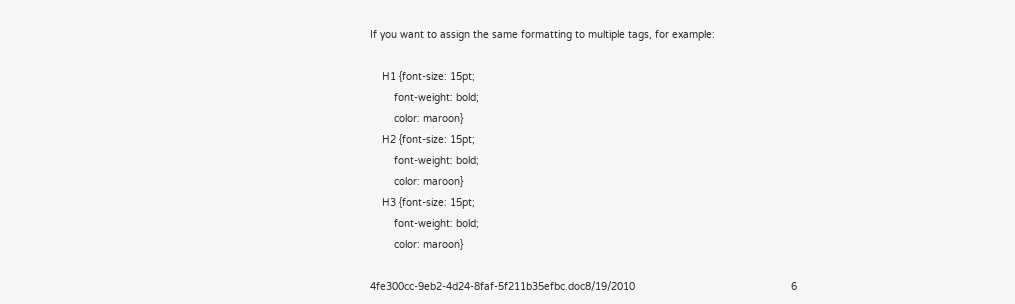If you want to assign the same formatting to multiple tags, for example:

    H1 {font-size: 15pt;
        font-weight: bold;
        color: maroon}
    H2 {font-size: 15pt;
        font-weight: bold;
        color: maroon}
    H3 {font-size: 15pt;
        font-weight: bold;
        color: maroon}

4fe300cc-9eb2-4d24-8faf-5f211b35efbc.doc8/19/2010                                                    6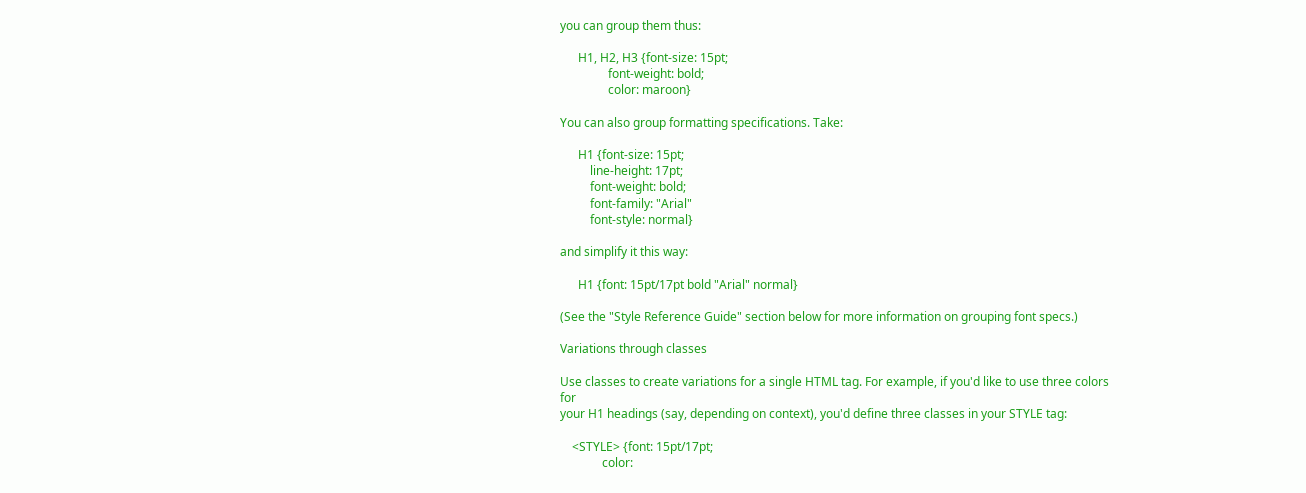you can group them thus:

      H1, H2, H3 {font-size: 15pt;
                font-weight: bold;
                color: maroon}

You can also group formatting specifications. Take:

      H1 {font-size: 15pt;
          line-height: 17pt;
          font-weight: bold;
          font-family: "Arial"
          font-style: normal}

and simplify it this way:

      H1 {font: 15pt/17pt bold "Arial" normal}

(See the "Style Reference Guide" section below for more information on grouping font specs.)

Variations through classes

Use classes to create variations for a single HTML tag. For example, if you'd like to use three colors for
your H1 headings (say, depending on context), you'd define three classes in your STYLE tag:

    <STYLE> {font: 15pt/17pt;
              color: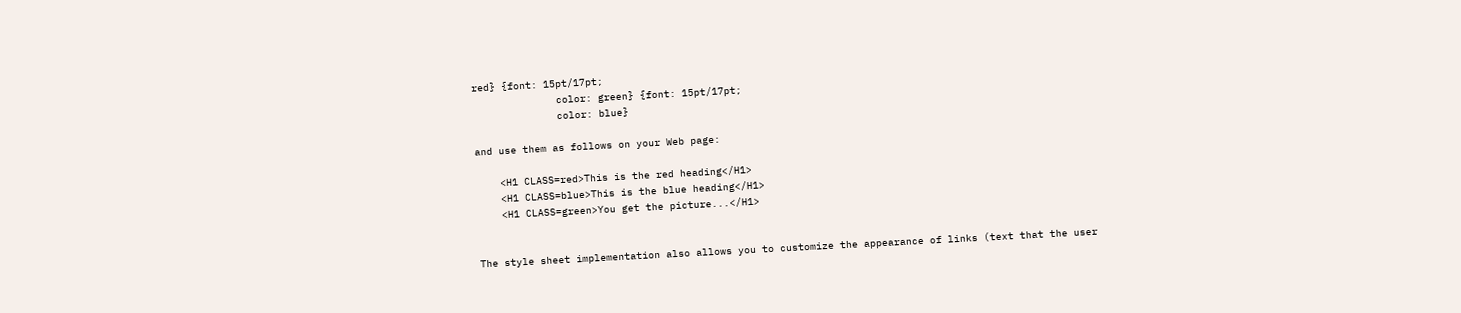red} {font: 15pt/17pt;
              color: green} {font: 15pt/17pt;
              color: blue}

and use them as follows on your Web page:

    <H1 CLASS=red>This is the red heading</H1>
    <H1 CLASS=blue>This is the blue heading</H1>
    <H1 CLASS=green>You get the picture...</H1>


The style sheet implementation also allows you to customize the appearance of links (text that the user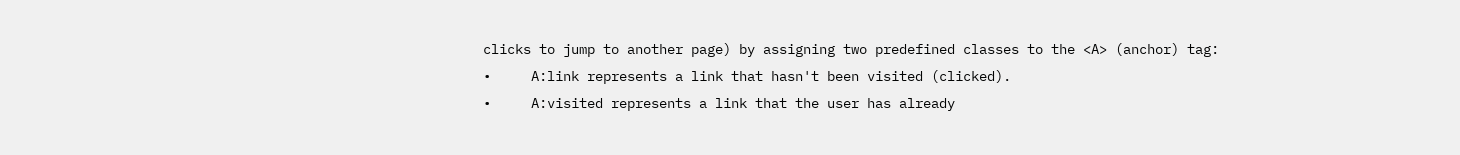clicks to jump to another page) by assigning two predefined classes to the <A> (anchor) tag:
•     A:link represents a link that hasn't been visited (clicked).
•     A:visited represents a link that the user has already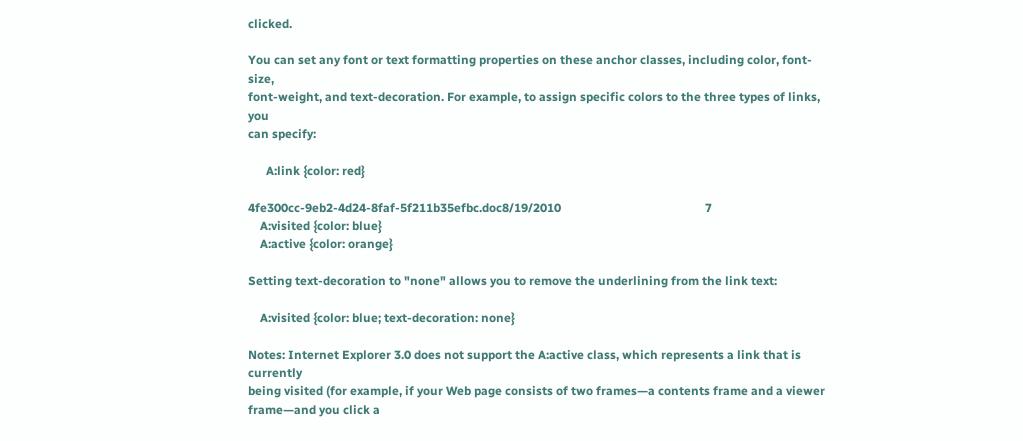clicked.

You can set any font or text formatting properties on these anchor classes, including color, font-size,
font-weight, and text-decoration. For example, to assign specific colors to the three types of links, you
can specify:

      A:link {color: red}

4fe300cc-9eb2-4d24-8faf-5f211b35efbc.doc8/19/2010                                                7
    A:visited {color: blue}
    A:active {color: orange}

Setting text-decoration to "none" allows you to remove the underlining from the link text:

    A:visited {color: blue; text-decoration: none}

Notes: Internet Explorer 3.0 does not support the A:active class, which represents a link that is currently
being visited (for example, if your Web page consists of two frames—a contents frame and a viewer
frame—and you click a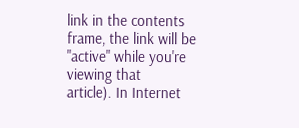link in the contents frame, the link will be "active" while you're viewing that
article). In Internet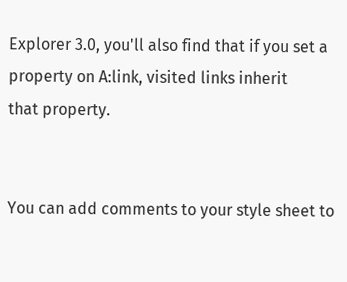Explorer 3.0, you'll also find that if you set a property on A:link, visited links inherit
that property.


You can add comments to your style sheet to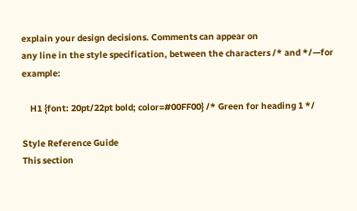explain your design decisions. Comments can appear on
any line in the style specification, between the characters /* and */—for example:

    H1 {font: 20pt/22pt bold; color=#00FF00} /* Green for heading 1 */

Style Reference Guide
This section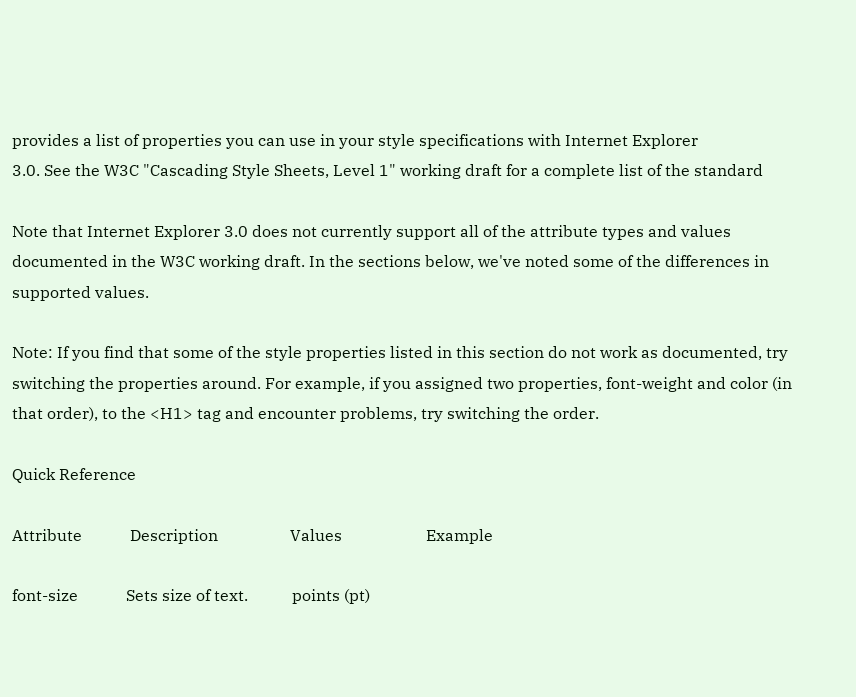provides a list of properties you can use in your style specifications with Internet Explorer
3.0. See the W3C "Cascading Style Sheets, Level 1" working draft for a complete list of the standard

Note that Internet Explorer 3.0 does not currently support all of the attribute types and values
documented in the W3C working draft. In the sections below, we've noted some of the differences in
supported values.

Note: If you find that some of the style properties listed in this section do not work as documented, try
switching the properties around. For example, if you assigned two properties, font-weight and color (in
that order), to the <H1> tag and encounter problems, try switching the order.

Quick Reference

Attribute            Description                  Values                     Example

font-size            Sets size of text.           points (pt)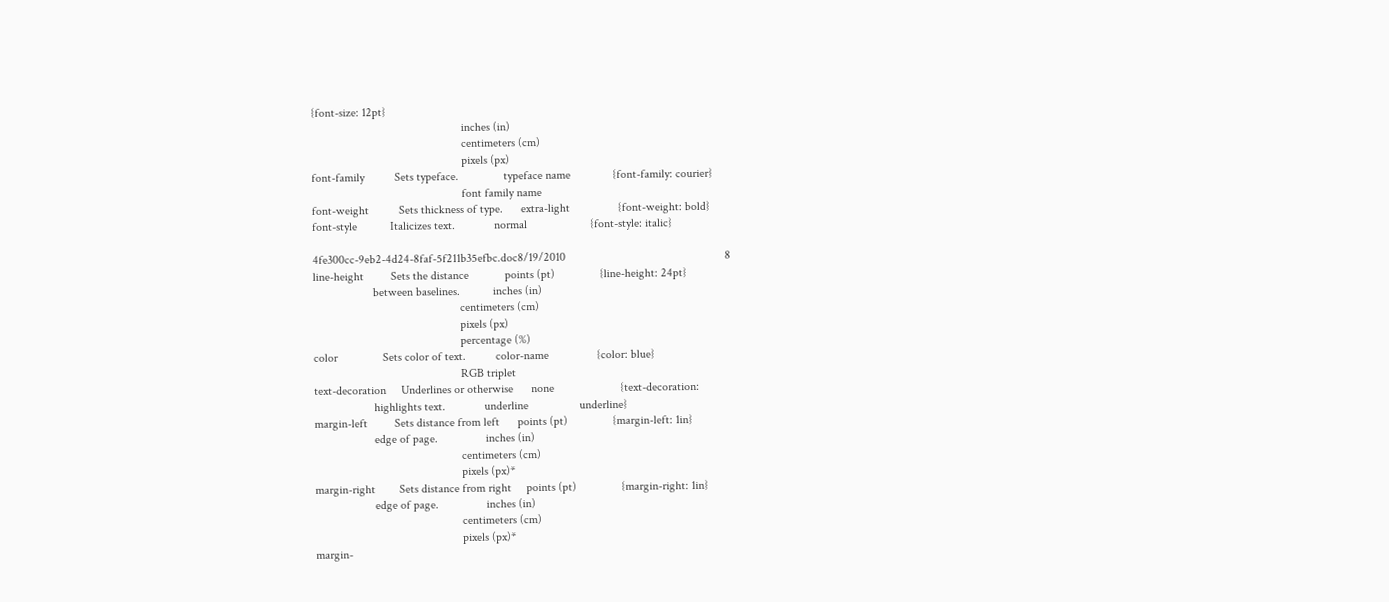{font-size: 12pt}
                                                  inches (in)
                                                  centimeters (cm)
                                                  pixels (px)
font-family          Sets typeface.               typeface name              {font-family: courier}
                                                  font family name
font-weight          Sets thickness of type.      extra-light                {font-weight: bold}
font-style           Italicizes text.             normal                     {font-style: italic}

4fe300cc-9eb2-4d24-8faf-5f211b35efbc.doc8/19/2010                                                     8
line-height         Sets the distance            points (pt)               {line-height: 24pt}
                    between baselines.           inches (in)
                                                 centimeters (cm)
                                                 pixels (px)
                                                 percentage (%)
color               Sets color of text.          color-name                {color: blue}
                                                 RGB triplet
text-decoration     Underlines or otherwise      none                      {text-decoration:
                    highlights text.             underline                 underline}
margin-left         Sets distance from left      points (pt)               {margin-left: 1in}
                    edge of page.                inches (in)
                                                 centimeters (cm)
                                                 pixels (px)*
margin-right        Sets distance from right     points (pt)               {margin-right: 1in}
                    edge of page.                inches (in)
                                                 centimeters (cm)
                                                 pixels (px)*
margin-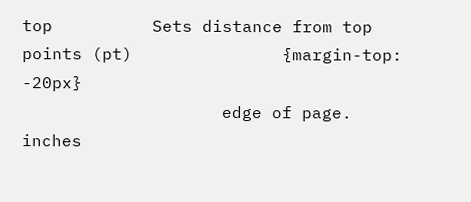top          Sets distance from top       points (pt)               {margin-top: -20px}
                    edge of page.                inches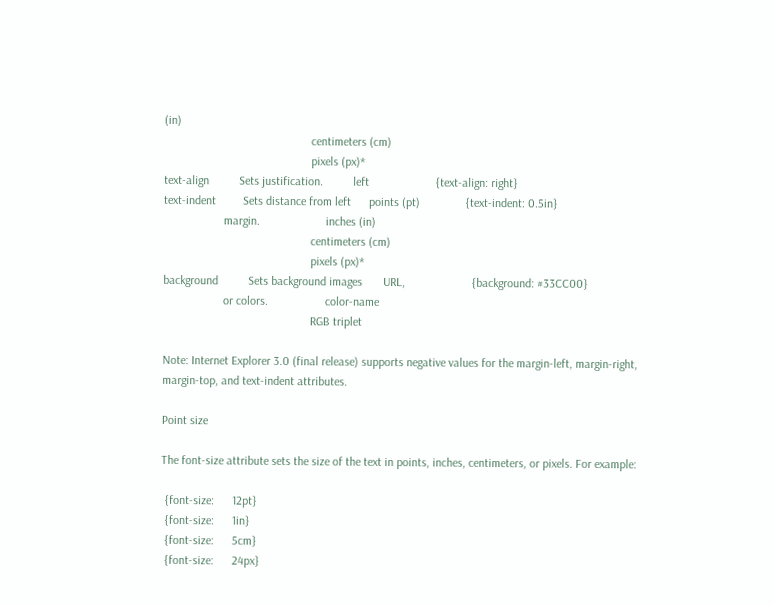(in)
                                                 centimeters (cm)
                                                 pixels (px)*
text-align          Sets justification.          left                      {text-align: right}
text-indent         Sets distance from left      points (pt)               {text-indent: 0.5in}
                    margin.                      inches (in)
                                                 centimeters (cm)
                                                 pixels (px)*
background          Sets background images       URL,                      {background: #33CC00}
                    or colors.                   color-name
                                                 RGB triplet

Note: Internet Explorer 3.0 (final release) supports negative values for the margin-left, margin-right,
margin-top, and text-indent attributes.

Point size

The font-size attribute sets the size of the text in points, inches, centimeters, or pixels. For example:

 {font-size:      12pt}
 {font-size:      1in}
 {font-size:      5cm}
 {font-size:      24px}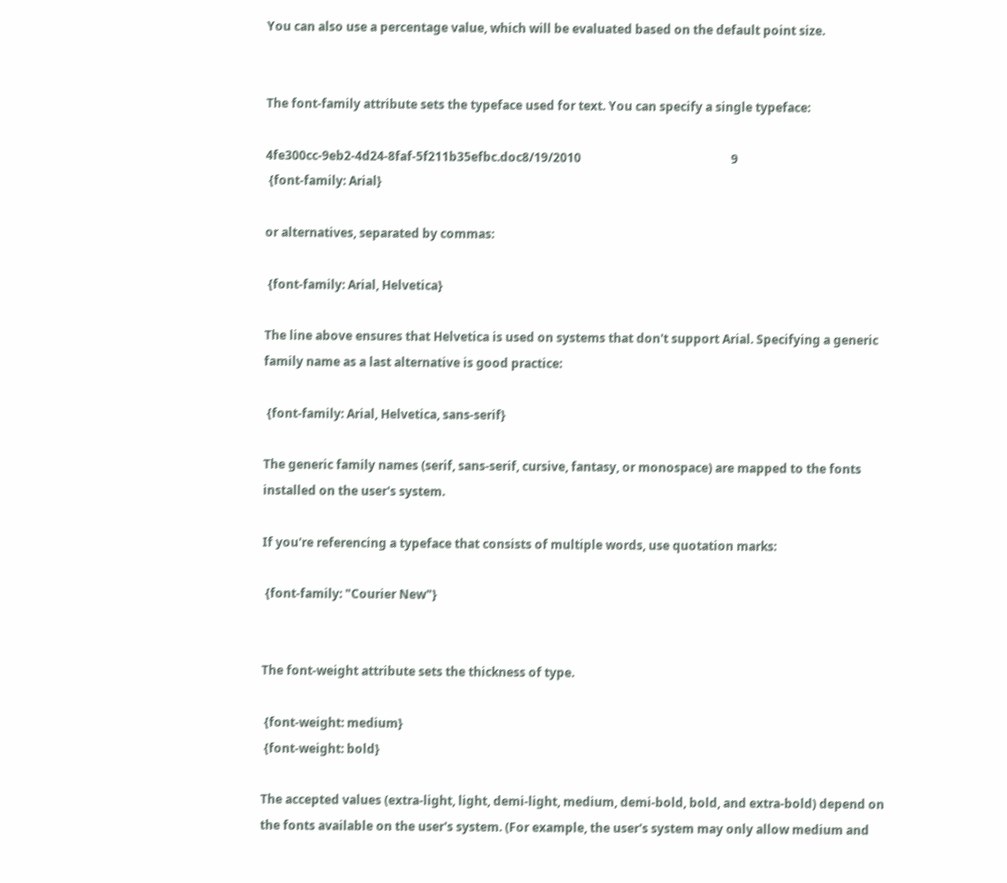You can also use a percentage value, which will be evaluated based on the default point size.


The font-family attribute sets the typeface used for text. You can specify a single typeface:

4fe300cc-9eb2-4d24-8faf-5f211b35efbc.doc8/19/2010                                                  9
 {font-family: Arial}

or alternatives, separated by commas:

 {font-family: Arial, Helvetica}

The line above ensures that Helvetica is used on systems that don't support Arial. Specifying a generic
family name as a last alternative is good practice:

 {font-family: Arial, Helvetica, sans-serif}

The generic family names (serif, sans-serif, cursive, fantasy, or monospace) are mapped to the fonts
installed on the user's system.

If you're referencing a typeface that consists of multiple words, use quotation marks:

 {font-family: "Courier New"}


The font-weight attribute sets the thickness of type.

 {font-weight: medium}
 {font-weight: bold}

The accepted values (extra-light, light, demi-light, medium, demi-bold, bold, and extra-bold) depend on
the fonts available on the user's system. (For example, the user's system may only allow medium and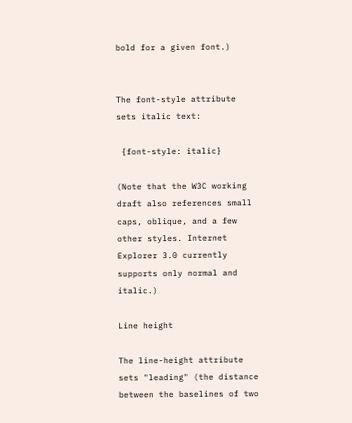bold for a given font.)


The font-style attribute sets italic text:

 {font-style: italic}

(Note that the W3C working draft also references small caps, oblique, and a few other styles. Internet
Explorer 3.0 currently supports only normal and italic.)

Line height

The line-height attribute sets "leading" (the distance between the baselines of two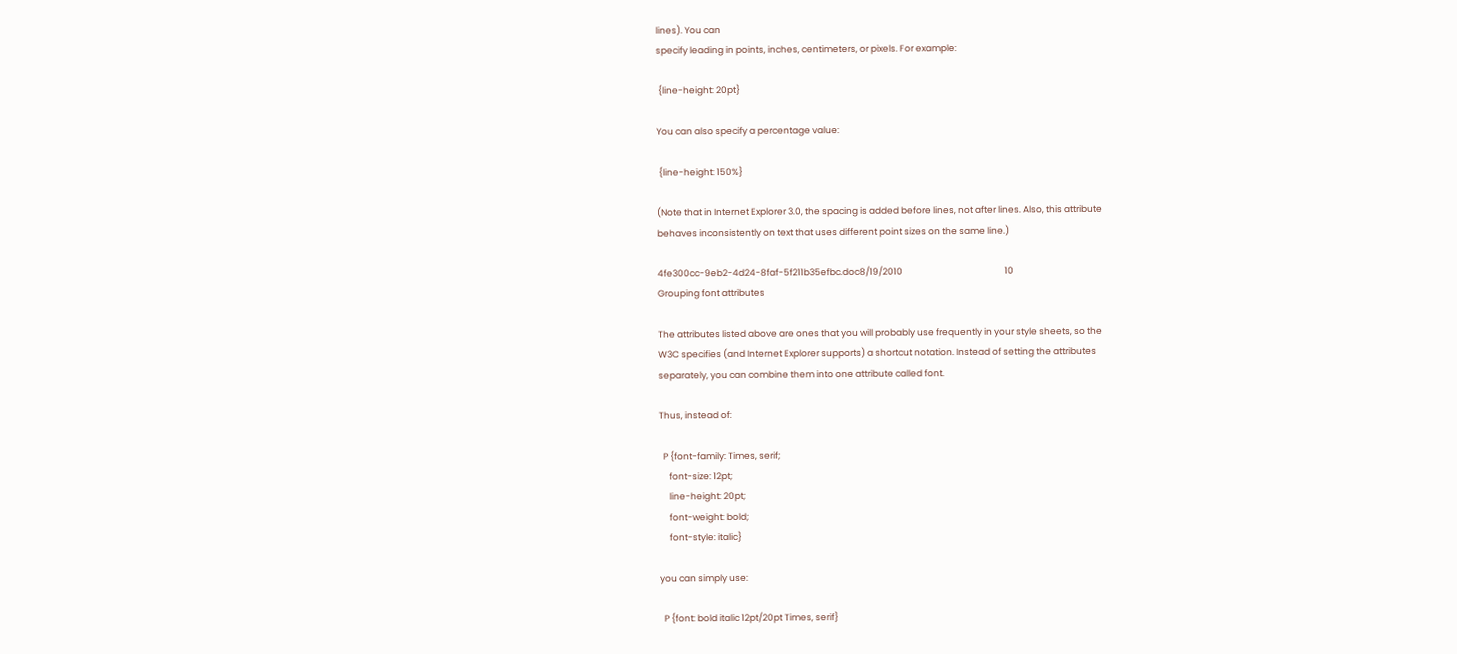lines). You can
specify leading in points, inches, centimeters, or pixels. For example:

 {line-height: 20pt}

You can also specify a percentage value:

 {line-height: 150%}

(Note that in Internet Explorer 3.0, the spacing is added before lines, not after lines. Also, this attribute
behaves inconsistently on text that uses different point sizes on the same line.)

4fe300cc-9eb2-4d24-8faf-5f211b35efbc.doc8/19/2010                                                   10
Grouping font attributes

The attributes listed above are ones that you will probably use frequently in your style sheets, so the
W3C specifies (and Internet Explorer supports) a shortcut notation. Instead of setting the attributes
separately, you can combine them into one attribute called font.

Thus, instead of:

  P {font-family: Times, serif;
     font-size: 12pt;
     line-height: 20pt;
     font-weight: bold;
     font-style: italic}

you can simply use:

  P {font: bold italic 12pt/20pt Times, serif}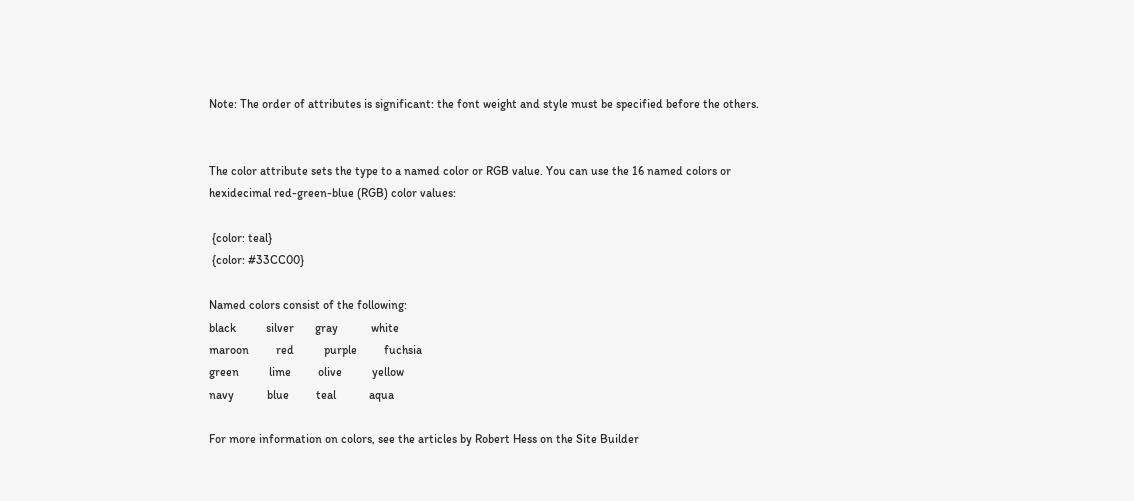Note: The order of attributes is significant: the font weight and style must be specified before the others.


The color attribute sets the type to a named color or RGB value. You can use the 16 named colors or
hexidecimal red-green-blue (RGB) color values:

 {color: teal}
 {color: #33CC00}

Named colors consist of the following:
black          silver       gray           white
maroon         red          purple         fuchsia
green          lime         olive          yellow
navy           blue         teal           aqua

For more information on colors, see the articles by Robert Hess on the Site Builder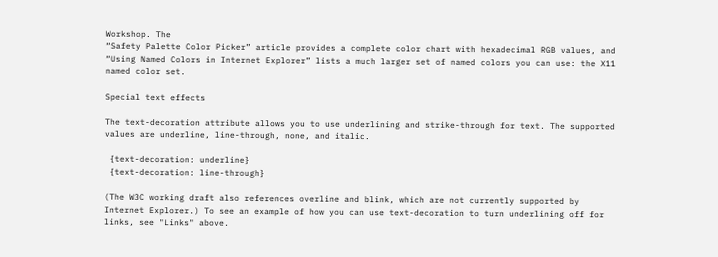Workshop. The
“Safety Palette Color Picker” article provides a complete color chart with hexadecimal RGB values, and
“Using Named Colors in Internet Explorer” lists a much larger set of named colors you can use: the X11
named color set.

Special text effects

The text-decoration attribute allows you to use underlining and strike-through for text. The supported
values are underline, line-through, none, and italic.

 {text-decoration: underline}
 {text-decoration: line-through}

(The W3C working draft also references overline and blink, which are not currently supported by
Internet Explorer.) To see an example of how you can use text-decoration to turn underlining off for
links, see "Links" above.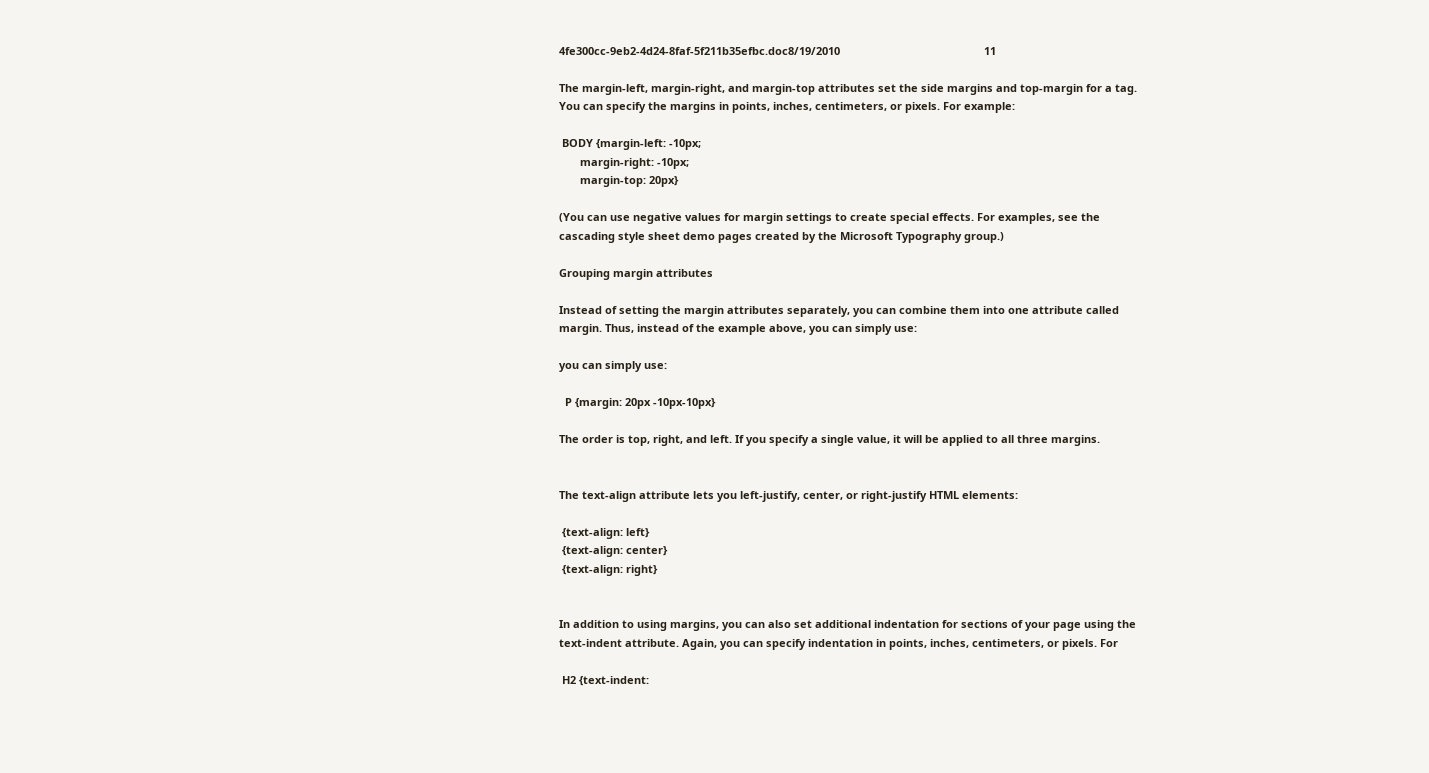4fe300cc-9eb2-4d24-8faf-5f211b35efbc.doc8/19/2010                                                11

The margin-left, margin-right, and margin-top attributes set the side margins and top-margin for a tag.
You can specify the margins in points, inches, centimeters, or pixels. For example:

 BODY {margin-left: -10px;
       margin-right: -10px;
       margin-top: 20px}

(You can use negative values for margin settings to create special effects. For examples, see the
cascading style sheet demo pages created by the Microsoft Typography group.)

Grouping margin attributes

Instead of setting the margin attributes separately, you can combine them into one attribute called
margin. Thus, instead of the example above, you can simply use:

you can simply use:

  P {margin: 20px -10px-10px}

The order is top, right, and left. If you specify a single value, it will be applied to all three margins.


The text-align attribute lets you left-justify, center, or right-justify HTML elements:

 {text-align: left}
 {text-align: center}
 {text-align: right}


In addition to using margins, you can also set additional indentation for sections of your page using the
text-indent attribute. Again, you can specify indentation in points, inches, centimeters, or pixels. For

 H2 {text-indent: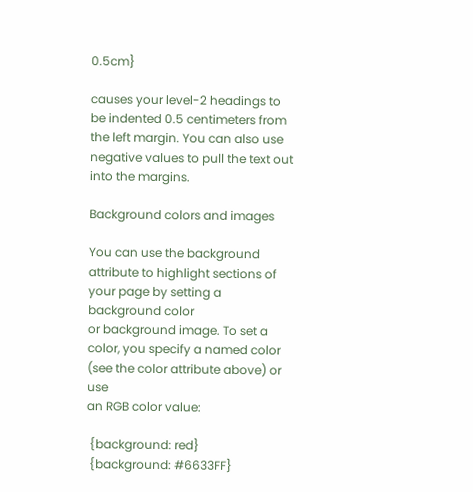0.5cm}

causes your level-2 headings to be indented 0.5 centimeters from the left margin. You can also use
negative values to pull the text out into the margins.

Background colors and images

You can use the background attribute to highlight sections of your page by setting a background color
or background image. To set a color, you specify a named color (see the color attribute above) or use
an RGB color value:

 {background: red}
 {background: #6633FF}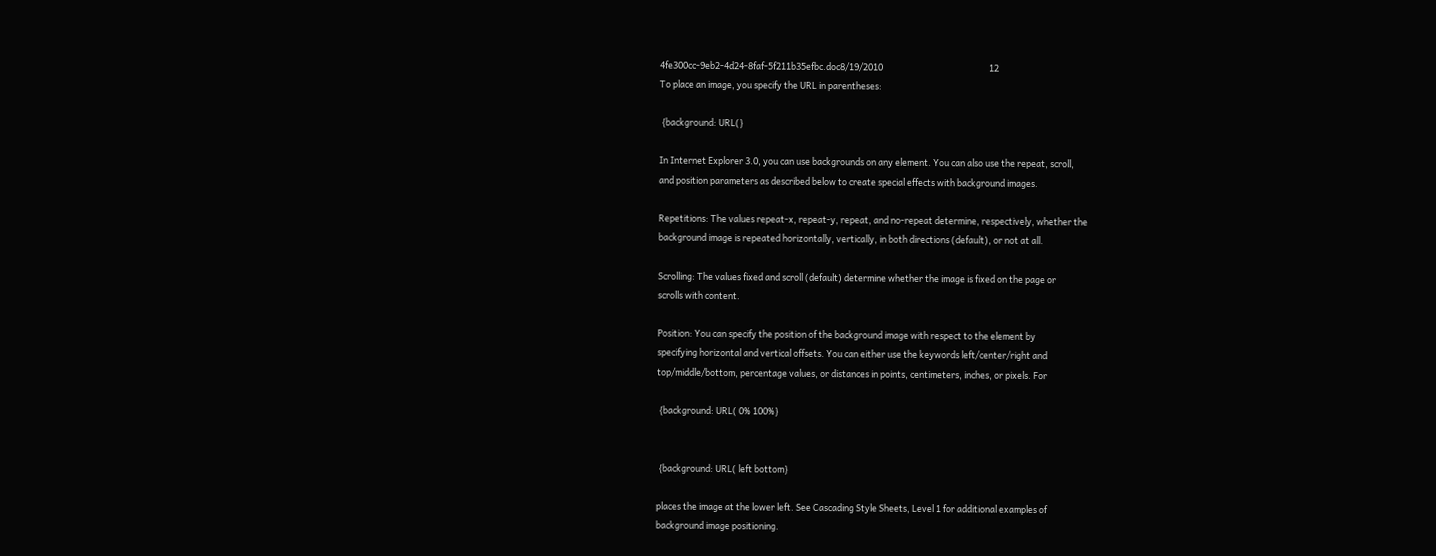4fe300cc-9eb2-4d24-8faf-5f211b35efbc.doc8/19/2010                                                     12
To place an image, you specify the URL in parentheses:

 {background: URL(}

In Internet Explorer 3.0, you can use backgrounds on any element. You can also use the repeat, scroll,
and position parameters as described below to create special effects with background images.

Repetitions: The values repeat-x, repeat-y, repeat, and no-repeat determine, respectively, whether the
background image is repeated horizontally, vertically, in both directions (default), or not at all.

Scrolling: The values fixed and scroll (default) determine whether the image is fixed on the page or
scrolls with content.

Position: You can specify the position of the background image with respect to the element by
specifying horizontal and vertical offsets. You can either use the keywords left/center/right and
top/middle/bottom, percentage values, or distances in points, centimeters, inches, or pixels. For

 {background: URL( 0% 100%}


 {background: URL( left bottom}

places the image at the lower left. See Cascading Style Sheets, Level 1 for additional examples of
background image positioning.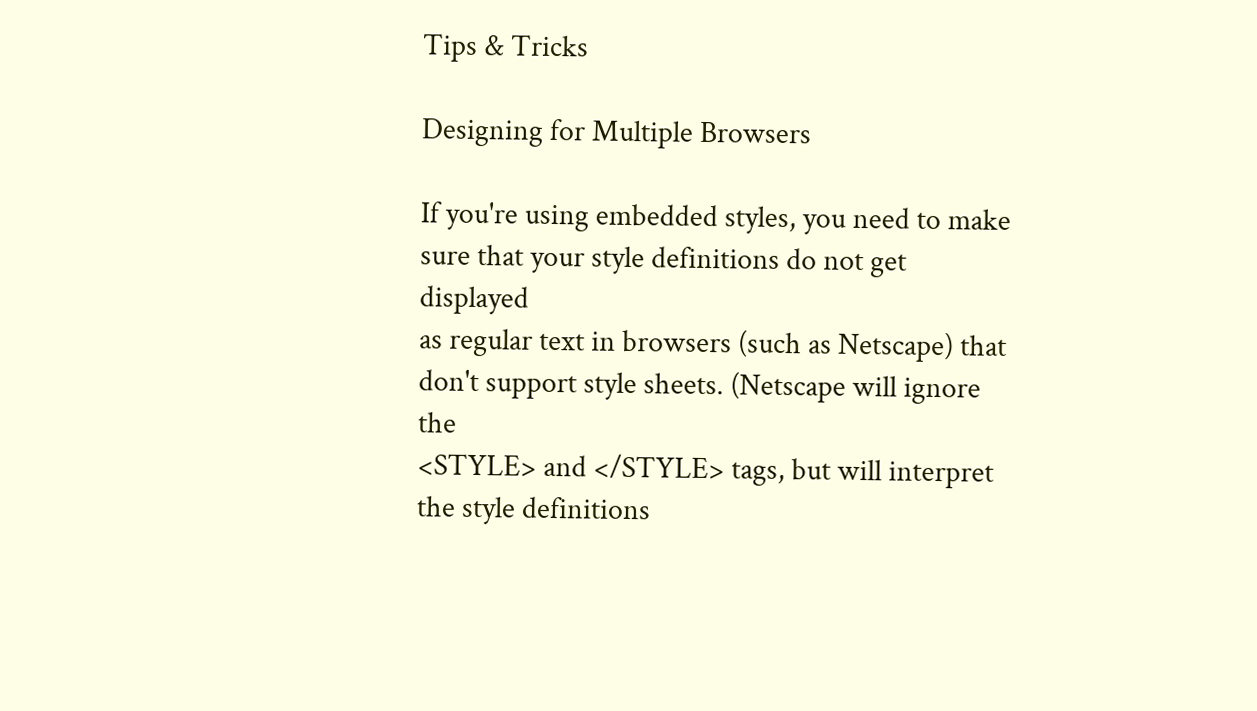Tips & Tricks

Designing for Multiple Browsers

If you're using embedded styles, you need to make sure that your style definitions do not get displayed
as regular text in browsers (such as Netscape) that don't support style sheets. (Netscape will ignore the
<STYLE> and </STYLE> tags, but will interpret the style definitions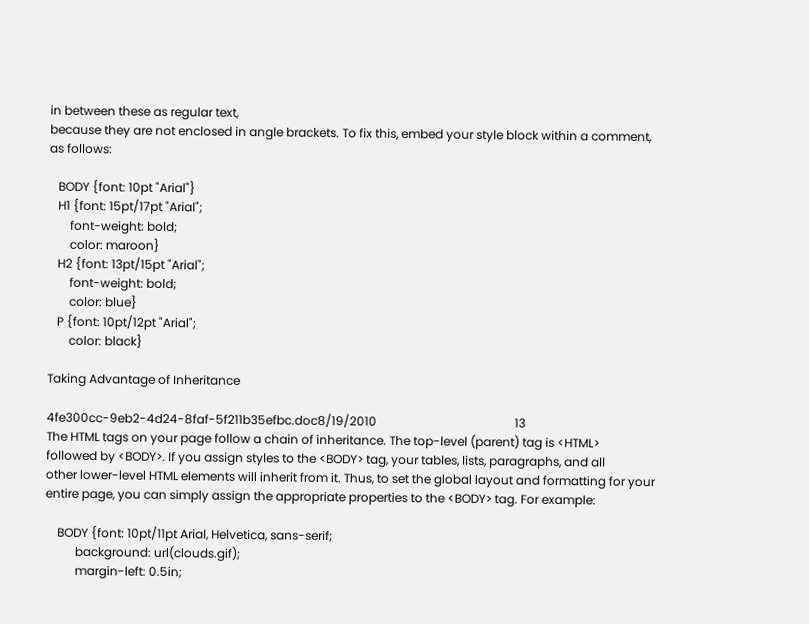in between these as regular text,
because they are not enclosed in angle brackets. To fix this, embed your style block within a comment,
as follows:

   BODY {font: 10pt "Arial"}
   H1 {font: 15pt/17pt "Arial";
       font-weight: bold;
       color: maroon}
   H2 {font: 13pt/15pt "Arial";
       font-weight: bold;
       color: blue}
   P {font: 10pt/12pt "Arial";
       color: black}

Taking Advantage of Inheritance

4fe300cc-9eb2-4d24-8faf-5f211b35efbc.doc8/19/2010                                              13
The HTML tags on your page follow a chain of inheritance. The top-level (parent) tag is <HTML>
followed by <BODY>. If you assign styles to the <BODY> tag, your tables, lists, paragraphs, and all
other lower-level HTML elements will inherit from it. Thus, to set the global layout and formatting for your
entire page, you can simply assign the appropriate properties to the <BODY> tag. For example:

    BODY {font: 10pt/11pt Arial, Helvetica, sans-serif;
          background: url(clouds.gif);
          margin-left: 0.5in;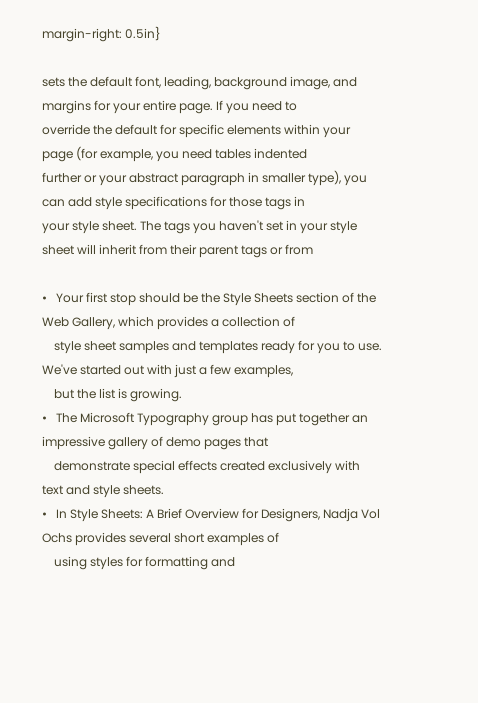margin-right: 0.5in}

sets the default font, leading, background image, and margins for your entire page. If you need to
override the default for specific elements within your page (for example, you need tables indented
further or your abstract paragraph in smaller type), you can add style specifications for those tags in
your style sheet. The tags you haven't set in your style sheet will inherit from their parent tags or from

•   Your first stop should be the Style Sheets section of the Web Gallery, which provides a collection of
    style sheet samples and templates ready for you to use. We've started out with just a few examples,
    but the list is growing.
•   The Microsoft Typography group has put together an impressive gallery of demo pages that
    demonstrate special effects created exclusively with text and style sheets.
•   In Style Sheets: A Brief Overview for Designers, Nadja Vol Ochs provides several short examples of
    using styles for formatting and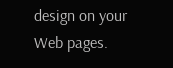design on your Web pages.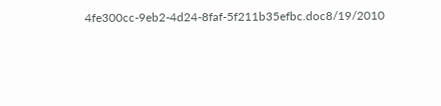4fe300cc-9eb2-4d24-8faf-5f211b35efbc.doc8/19/2010